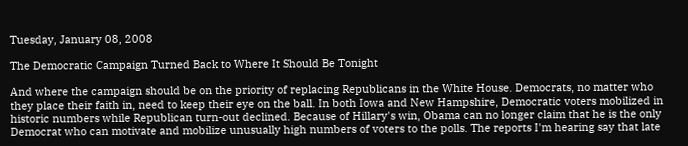Tuesday, January 08, 2008

The Democratic Campaign Turned Back to Where It Should Be Tonight

And where the campaign should be on the priority of replacing Republicans in the White House. Democrats, no matter who they place their faith in, need to keep their eye on the ball. In both Iowa and New Hampshire, Democratic voters mobilized in historic numbers while Republican turn-out declined. Because of Hillary's win, Obama can no longer claim that he is the only Democrat who can motivate and mobilize unusually high numbers of voters to the polls. The reports I'm hearing say that late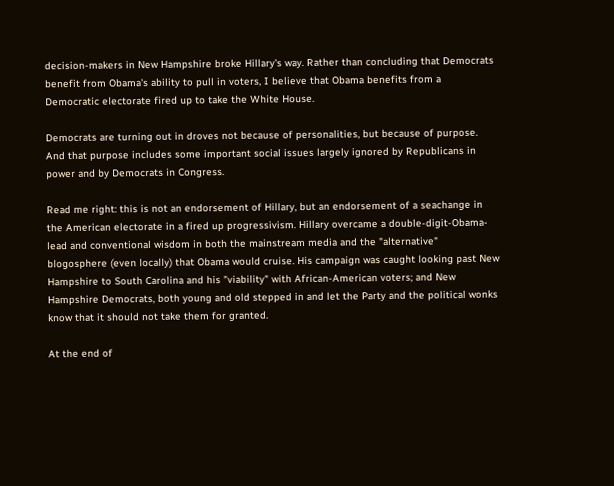decision-makers in New Hampshire broke Hillary's way. Rather than concluding that Democrats benefit from Obama's ability to pull in voters, I believe that Obama benefits from a Democratic electorate fired up to take the White House.

Democrats are turning out in droves not because of personalities, but because of purpose. And that purpose includes some important social issues largely ignored by Republicans in power and by Democrats in Congress.

Read me right: this is not an endorsement of Hillary, but an endorsement of a seachange in the American electorate in a fired up progressivism. Hillary overcame a double-digit-Obama-lead and conventional wisdom in both the mainstream media and the "alternative" blogosphere (even locally) that Obama would cruise. His campaign was caught looking past New Hampshire to South Carolina and his "viability" with African-American voters; and New Hampshire Democrats, both young and old stepped in and let the Party and the political wonks know that it should not take them for granted.

At the end of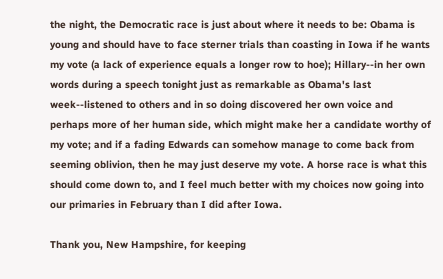the night, the Democratic race is just about where it needs to be: Obama is young and should have to face sterner trials than coasting in Iowa if he wants my vote (a lack of experience equals a longer row to hoe); Hillary--in her own words during a speech tonight just as remarkable as Obama's last week--listened to others and in so doing discovered her own voice and perhaps more of her human side, which might make her a candidate worthy of my vote; and if a fading Edwards can somehow manage to come back from seeming oblivion, then he may just deserve my vote. A horse race is what this should come down to, and I feel much better with my choices now going into our primaries in February than I did after Iowa.

Thank you, New Hampshire, for keeping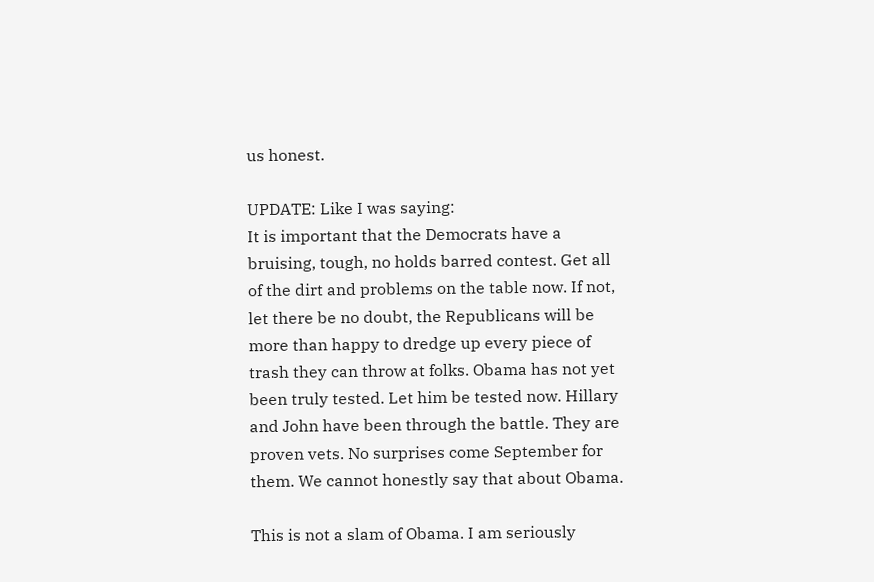us honest.

UPDATE: Like I was saying:
It is important that the Democrats have a bruising, tough, no holds barred contest. Get all of the dirt and problems on the table now. If not, let there be no doubt, the Republicans will be more than happy to dredge up every piece of trash they can throw at folks. Obama has not yet been truly tested. Let him be tested now. Hillary and John have been through the battle. They are proven vets. No surprises come September for them. We cannot honestly say that about Obama.

This is not a slam of Obama. I am seriously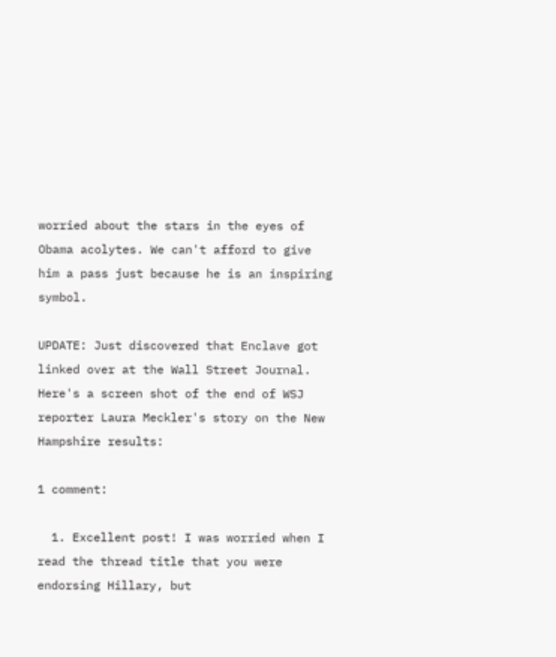worried about the stars in the eyes of Obama acolytes. We can't afford to give him a pass just because he is an inspiring symbol.

UPDATE: Just discovered that Enclave got linked over at the Wall Street Journal. Here's a screen shot of the end of WSJ reporter Laura Meckler's story on the New Hampshire results:

1 comment:

  1. Excellent post! I was worried when I read the thread title that you were endorsing Hillary, but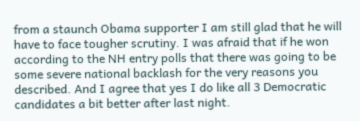from a staunch Obama supporter I am still glad that he will have to face tougher scrutiny. I was afraid that if he won according to the NH entry polls that there was going to be some severe national backlash for the very reasons you described. And I agree that yes I do like all 3 Democratic candidates a bit better after last night.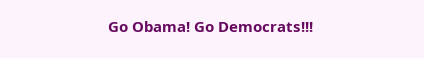Go Obama! Go Democrats!!!